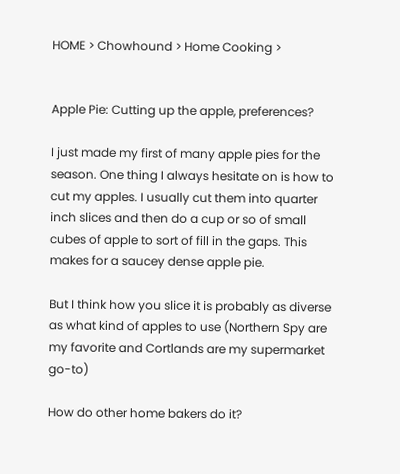HOME > Chowhound > Home Cooking >


Apple Pie: Cutting up the apple, preferences?

I just made my first of many apple pies for the season. One thing I always hesitate on is how to cut my apples. I usually cut them into quarter inch slices and then do a cup or so of small cubes of apple to sort of fill in the gaps. This makes for a saucey dense apple pie.

But I think how you slice it is probably as diverse as what kind of apples to use (Northern Spy are my favorite and Cortlands are my supermarket go-to)

How do other home bakers do it?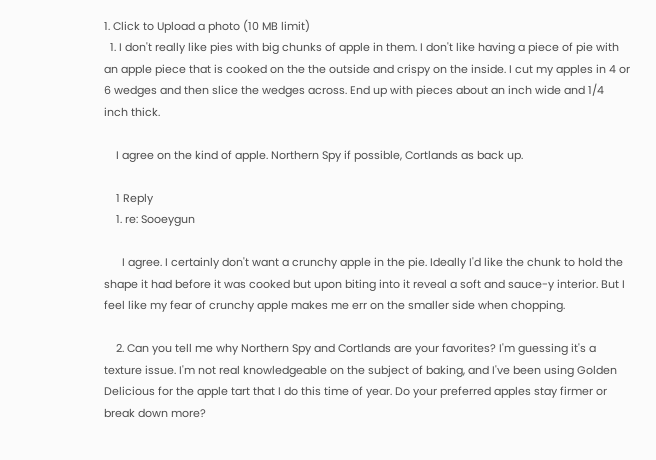1. Click to Upload a photo (10 MB limit)
  1. I don't really like pies with big chunks of apple in them. I don't like having a piece of pie with an apple piece that is cooked on the the outside and crispy on the inside. I cut my apples in 4 or 6 wedges and then slice the wedges across. End up with pieces about an inch wide and 1/4 inch thick.

    I agree on the kind of apple. Northern Spy if possible, Cortlands as back up.

    1 Reply
    1. re: Sooeygun

      I agree. I certainly don't want a crunchy apple in the pie. Ideally I'd like the chunk to hold the shape it had before it was cooked but upon biting into it reveal a soft and sauce-y interior. But I feel like my fear of crunchy apple makes me err on the smaller side when chopping.

    2. Can you tell me why Northern Spy and Cortlands are your favorites? I'm guessing it's a texture issue. I'm not real knowledgeable on the subject of baking, and I've been using Golden Delicious for the apple tart that I do this time of year. Do your preferred apples stay firmer or break down more?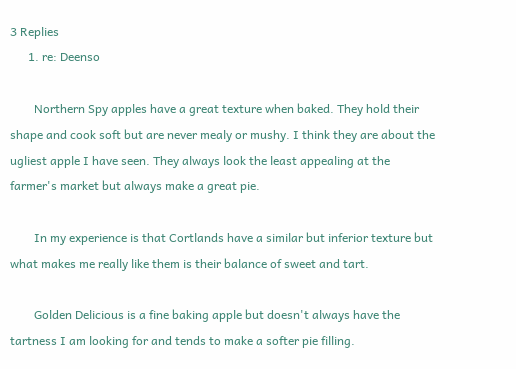3 Replies
      1. re: Deenso

        Northern Spy apples have a great texture when baked. They hold their shape and cook soft but are never mealy or mushy. I think they are about the ugliest apple I have seen. They always look the least appealing at the farmer's market but always make a great pie.

        In my experience is that Cortlands have a similar but inferior texture but what makes me really like them is their balance of sweet and tart.

        Golden Delicious is a fine baking apple but doesn't always have the tartness I am looking for and tends to make a softer pie filling.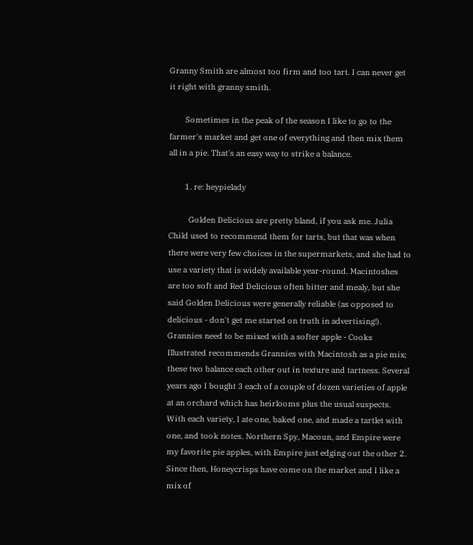Granny Smith are almost too firm and too tart. I can never get it right with granny smith.

        Sometimes in the peak of the season I like to go to the farmer's market and get one of everything and then mix them all in a pie. That's an easy way to strike a balance.

        1. re: heypielady

          Golden Delicious are pretty bland, if you ask me. Julia Child used to recommend them for tarts, but that was when there were very few choices in the supermarkets, and she had to use a variety that is widely available year-round. Macintoshes are too soft and Red Delicious often bitter and mealy, but she said Golden Delicious were generally reliable (as opposed to delicious - don't get me started on truth in advertising!). Grannies need to be mixed with a softer apple - Cooks Illustrated recommends Grannies with Macintosh as a pie mix; these two balance each other out in texture and tartness. Several years ago I bought 3 each of a couple of dozen varieties of apple at an orchard which has heirlooms plus the usual suspects. With each variety, I ate one, baked one, and made a tartlet with one, and took notes. Northern Spy, Macoun, and Empire were my favorite pie apples, with Empire just edging out the other 2. Since then, Honeycrisps have come on the market and I like a mix of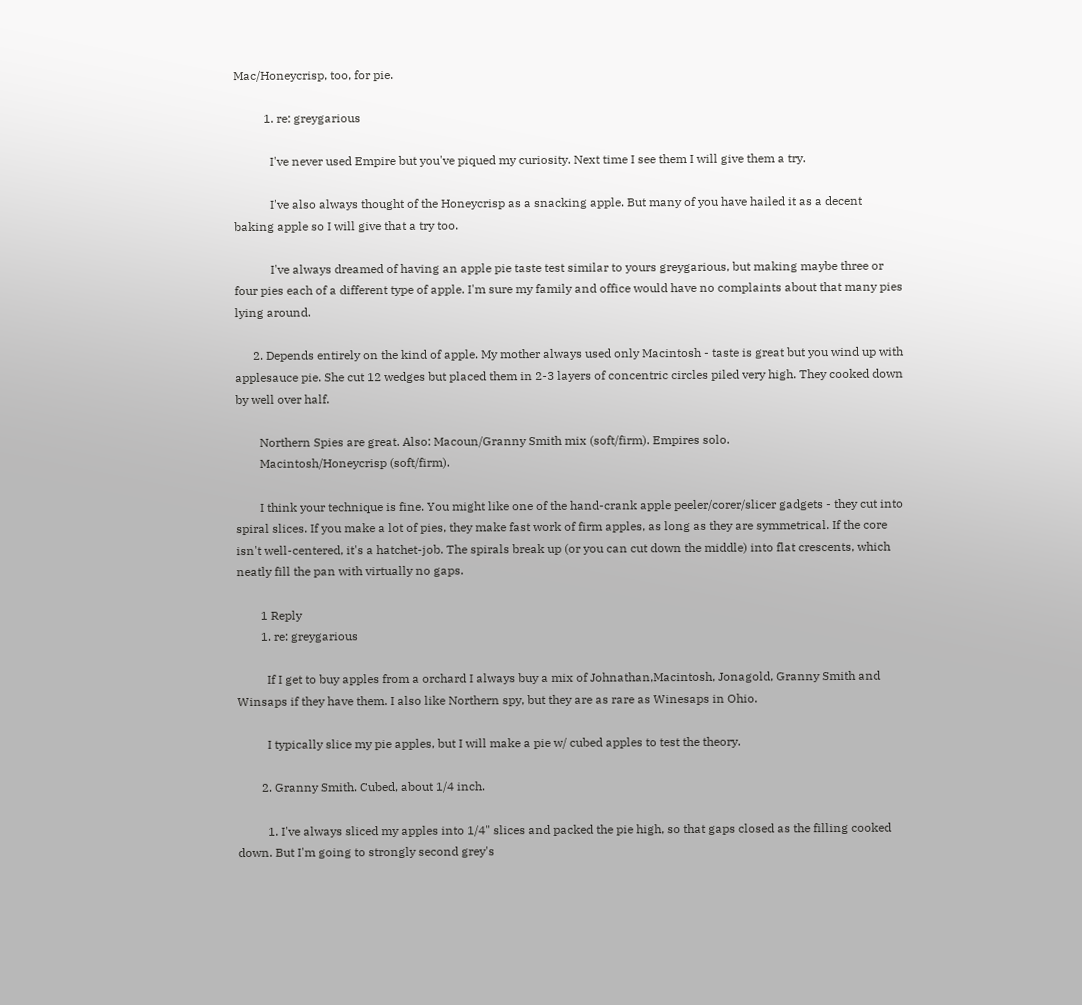Mac/Honeycrisp, too, for pie.

          1. re: greygarious

            I've never used Empire but you've piqued my curiosity. Next time I see them I will give them a try.

            I've also always thought of the Honeycrisp as a snacking apple. But many of you have hailed it as a decent baking apple so I will give that a try too.

            I've always dreamed of having an apple pie taste test similar to yours greygarious, but making maybe three or four pies each of a different type of apple. I'm sure my family and office would have no complaints about that many pies lying around.

      2. Depends entirely on the kind of apple. My mother always used only Macintosh - taste is great but you wind up with applesauce pie. She cut 12 wedges but placed them in 2-3 layers of concentric circles piled very high. They cooked down by well over half.

        Northern Spies are great. Also: Macoun/Granny Smith mix (soft/firm). Empires solo.
        Macintosh/Honeycrisp (soft/firm).

        I think your technique is fine. You might like one of the hand-crank apple peeler/corer/slicer gadgets - they cut into spiral slices. If you make a lot of pies, they make fast work of firm apples, as long as they are symmetrical. If the core isn't well-centered, it's a hatchet-job. The spirals break up (or you can cut down the middle) into flat crescents, which neatly fill the pan with virtually no gaps.

        1 Reply
        1. re: greygarious

          If I get to buy apples from a orchard I always buy a mix of Johnathan,Macintosh, Jonagold, Granny Smith and Winsaps if they have them. I also like Northern spy, but they are as rare as Winesaps in Ohio.

          I typically slice my pie apples, but I will make a pie w/ cubed apples to test the theory.

        2. Granny Smith. Cubed, about 1/4 inch.

          1. I've always sliced my apples into 1/4" slices and packed the pie high, so that gaps closed as the filling cooked down. But I'm going to strongly second grey's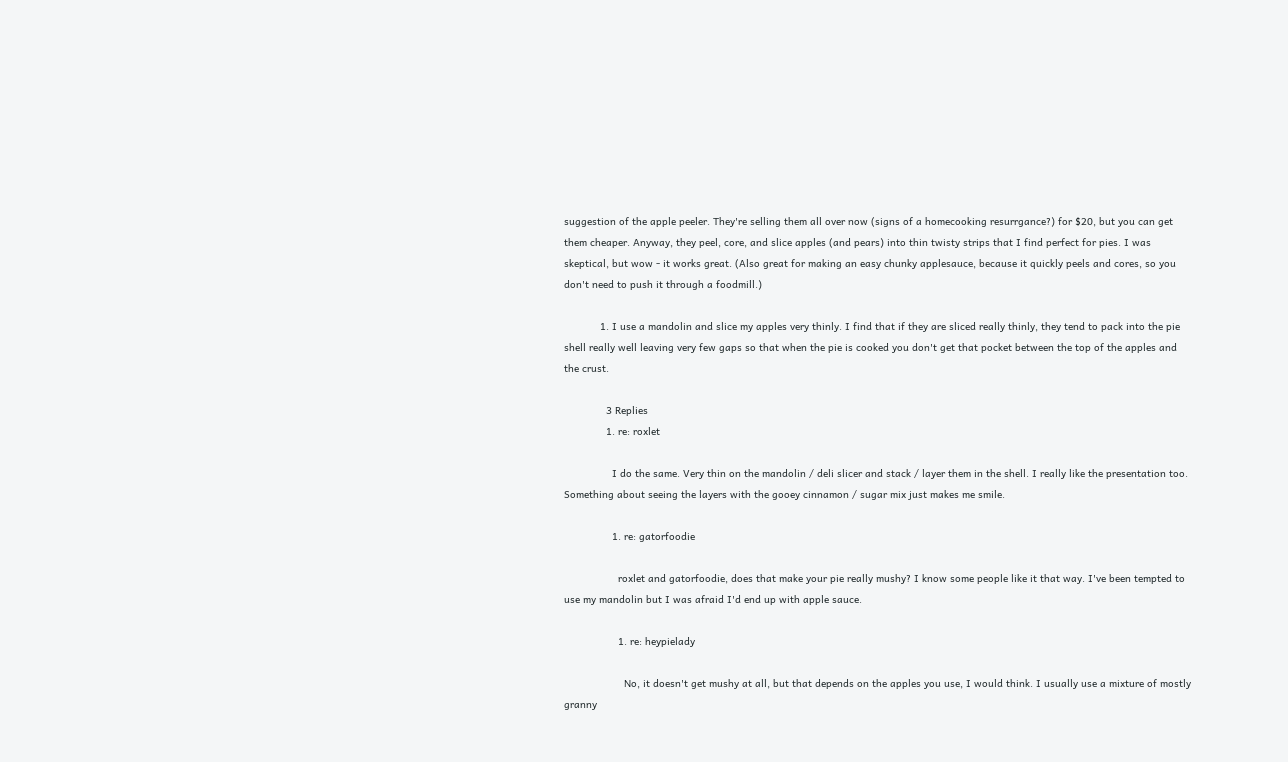suggestion of the apple peeler. They're selling them all over now (signs of a homecooking resurrgance?) for $20, but you can get them cheaper. Anyway, they peel, core, and slice apples (and pears) into thin twisty strips that I find perfect for pies. I was skeptical, but wow - it works great. (Also great for making an easy chunky applesauce, because it quickly peels and cores, so you don't need to push it through a foodmill.)

            1. I use a mandolin and slice my apples very thinly. I find that if they are sliced really thinly, they tend to pack into the pie shell really well leaving very few gaps so that when the pie is cooked you don't get that pocket between the top of the apples and the crust.

              3 Replies
              1. re: roxlet

                I do the same. Very thin on the mandolin / deli slicer and stack / layer them in the shell. I really like the presentation too. Something about seeing the layers with the gooey cinnamon / sugar mix just makes me smile.

                1. re: gatorfoodie

                  roxlet and gatorfoodie, does that make your pie really mushy? I know some people like it that way. I've been tempted to use my mandolin but I was afraid I'd end up with apple sauce.

                  1. re: heypielady

                    No, it doesn't get mushy at all, but that depends on the apples you use, I would think. I usually use a mixture of mostly granny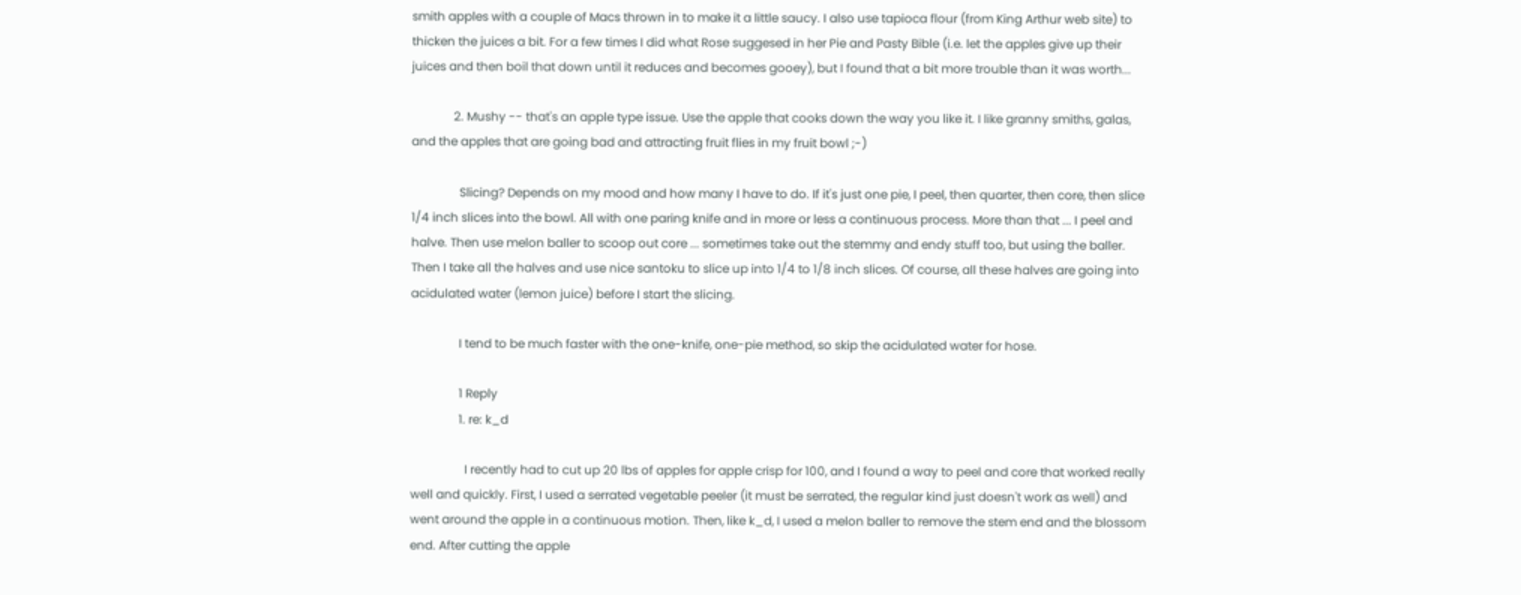smith apples with a couple of Macs thrown in to make it a little saucy. I also use tapioca flour (from King Arthur web site) to thicken the juices a bit. For a few times I did what Rose suggesed in her Pie and Pasty Bible (i.e. let the apples give up their juices and then boil that down until it reduces and becomes gooey), but I found that a bit more trouble than it was worth...

              2. Mushy -- that's an apple type issue. Use the apple that cooks down the way you like it. I like granny smiths, galas, and the apples that are going bad and attracting fruit flies in my fruit bowl ;-)

                Slicing? Depends on my mood and how many I have to do. If it's just one pie, I peel, then quarter, then core, then slice 1/4 inch slices into the bowl. All with one paring knife and in more or less a continuous process. More than that ... I peel and halve. Then use melon baller to scoop out core ... sometimes take out the stemmy and endy stuff too, but using the baller. Then I take all the halves and use nice santoku to slice up into 1/4 to 1/8 inch slices. Of course, all these halves are going into acidulated water (lemon juice) before I start the slicing.

                I tend to be much faster with the one-knife, one-pie method, so skip the acidulated water for hose.

                1 Reply
                1. re: k_d

                  I recently had to cut up 20 lbs of apples for apple crisp for 100, and I found a way to peel and core that worked really well and quickly. First, I used a serrated vegetable peeler (it must be serrated, the regular kind just doesn't work as well) and went around the apple in a continuous motion. Then, like k_d, I used a melon baller to remove the stem end and the blossom end. After cutting the apple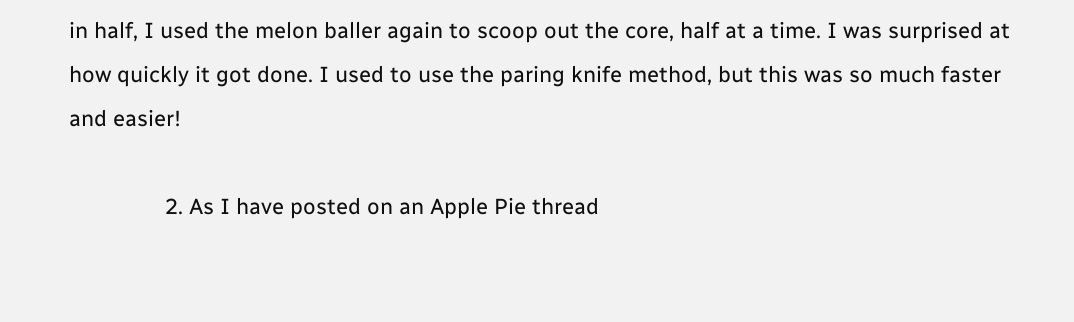in half, I used the melon baller again to scoop out the core, half at a time. I was surprised at how quickly it got done. I used to use the paring knife method, but this was so much faster and easier!

                2. As I have posted on an Apple Pie thread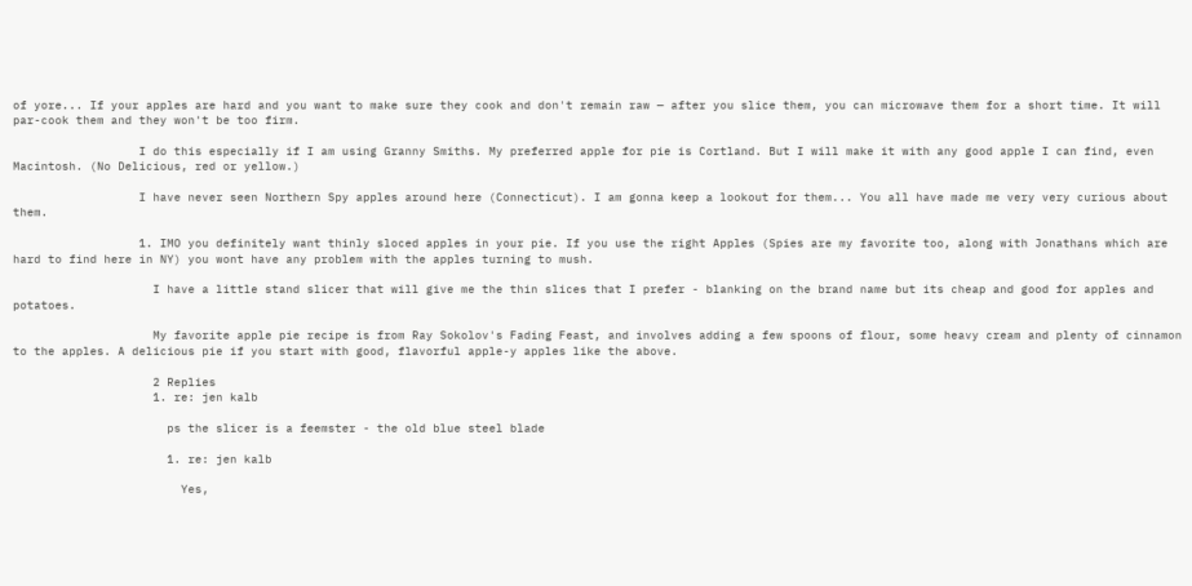of yore... If your apples are hard and you want to make sure they cook and don't remain raw — after you slice them, you can microwave them for a short time. It will par-cook them and they won't be too firm.

                  I do this especially if I am using Granny Smiths. My preferred apple for pie is Cortland. But I will make it with any good apple I can find, even Macintosh. (No Delicious, red or yellow.)

                  I have never seen Northern Spy apples around here (Connecticut). I am gonna keep a lookout for them... You all have made me very very curious about them.

                  1. IMO you definitely want thinly sloced apples in your pie. If you use the right Apples (Spies are my favorite too, along with Jonathans which are hard to find here in NY) you wont have any problem with the apples turning to mush.

                    I have a little stand slicer that will give me the thin slices that I prefer - blanking on the brand name but its cheap and good for apples and potatoes.

                    My favorite apple pie recipe is from Ray Sokolov's Fading Feast, and involves adding a few spoons of flour, some heavy cream and plenty of cinnamon to the apples. A delicious pie if you start with good, flavorful apple-y apples like the above.

                    2 Replies
                    1. re: jen kalb

                      ps the slicer is a feemster - the old blue steel blade

                      1. re: jen kalb

                        Yes,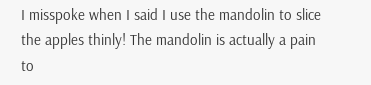I misspoke when I said I use the mandolin to slice the apples thinly! The mandolin is actually a pain to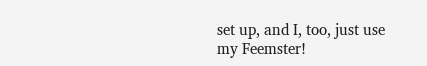set up, and I, too, just use my Feemster!